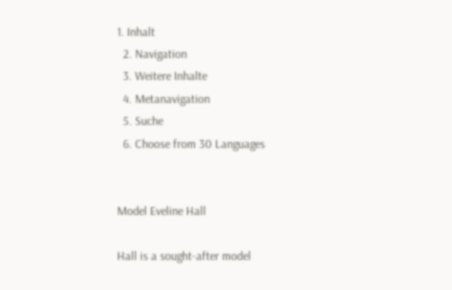1. Inhalt
  2. Navigation
  3. Weitere Inhalte
  4. Metanavigation
  5. Suche
  6. Choose from 30 Languages


Model Eveline Hall

Hall is a sought-after model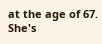at the age of 67. She's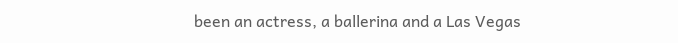been an actress, a ballerina and a Las Vegas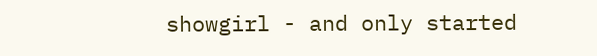showgirl - and only started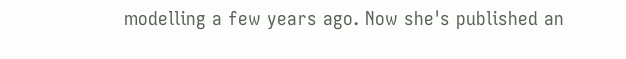modelling a few years ago. Now she's published an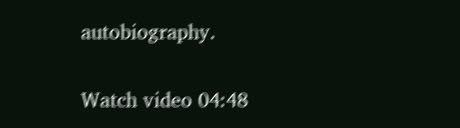autobiography.

Watch video 04:48